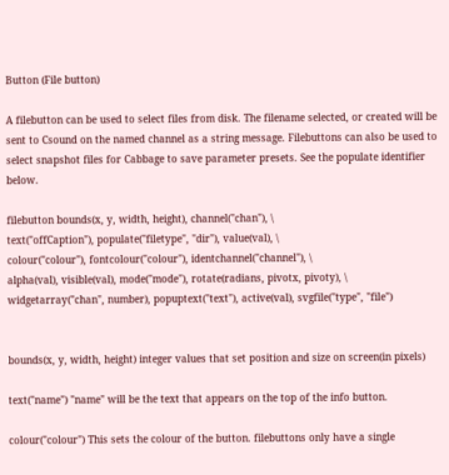Button (File button)

A filebutton can be used to select files from disk. The filename selected, or created will be sent to Csound on the named channel as a string message. Filebuttons can also be used to select snapshot files for Cabbage to save parameter presets. See the populate identifier below.

filebutton bounds(x, y, width, height), channel("chan"), \
text("offCaption"), populate("filetype", "dir"), value(val), \
colour("colour"), fontcolour("colour"), identchannel("channel"), \
alpha(val), visible(val), mode("mode"), rotate(radians, pivotx, pivoty), \
widgetarray("chan", number), popuptext("text"), active(val), svgfile("type", "file")


bounds(x, y, width, height) integer values that set position and size on screen(in pixels)

text("name") "name" will be the text that appears on the top of the info button.

colour("colour") This sets the colour of the button. filebuttons only have a single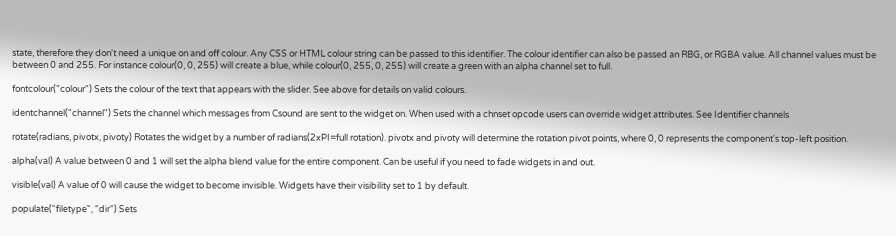state, therefore they don't need a unique on and off colour. Any CSS or HTML colour string can be passed to this identifier. The colour identifier can also be passed an RBG, or RGBA value. All channel values must be between 0 and 255. For instance colour(0, 0, 255) will create a blue, while colour(0, 255, 0, 255) will create a green with an alpha channel set to full.

fontcolour("colour") Sets the colour of the text that appears with the slider. See above for details on valid colours.

identchannel("channel") Sets the channel which messages from Csound are sent to the widget on. When used with a chnset opcode users can override widget attributes. See Identifier channels

rotate(radians, pivotx, pivoty) Rotates the widget by a number of radians(2xPI=full rotation). pivotx and pivoty will determine the rotation pivot points, where 0, 0 represents the component's top-left position.

alpha(val) A value between 0 and 1 will set the alpha blend value for the entire component. Can be useful if you need to fade widgets in and out.

visible(val) A value of 0 will cause the widget to become invisible. Widgets have their visibility set to 1 by default.

populate("filetype", "dir") Sets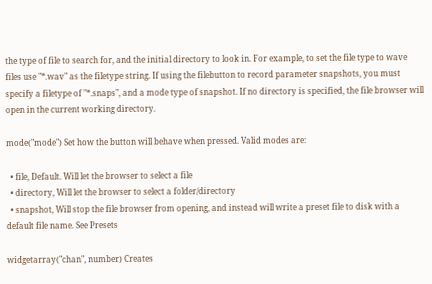the type of file to search for, and the initial directory to look in. For example, to set the file type to wave files use "*.wav" as the filetype string. If using the filebutton to record parameter snapshots, you must specify a filetype of "*.snaps", and a mode type of snapshot. If no directory is specified, the file browser will open in the current working directory.

mode("mode") Set how the button will behave when pressed. Valid modes are:

  • file, Default. Will let the browser to select a file
  • directory, Will let the browser to select a folder/directory
  • snapshot, Will stop the file browser from opening, and instead will write a preset file to disk with a default file name. See Presets

widgetarray("chan", number) Creates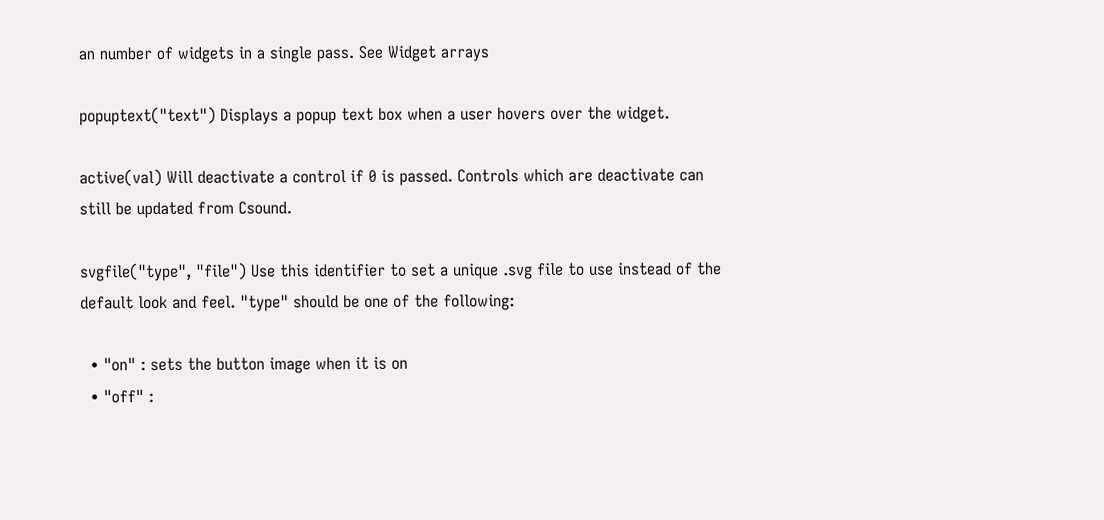an number of widgets in a single pass. See Widget arrays

popuptext("text") Displays a popup text box when a user hovers over the widget.

active(val) Will deactivate a control if 0 is passed. Controls which are deactivate can still be updated from Csound.

svgfile("type", "file") Use this identifier to set a unique .svg file to use instead of the default look and feel. "type" should be one of the following:

  • "on" : sets the button image when it is on
  • "off" :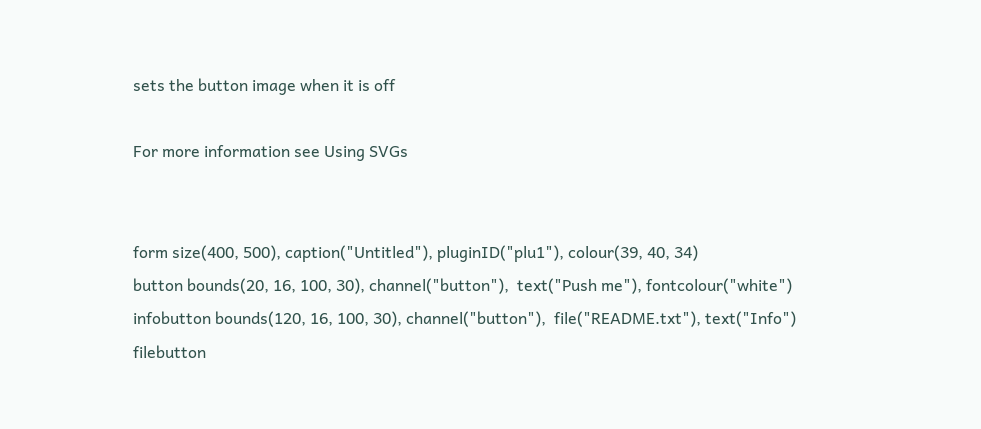sets the button image when it is off

For more information see Using SVGs


form size(400, 500), caption("Untitled"), pluginID("plu1"), colour(39, 40, 34)
button bounds(20, 16, 100, 30), channel("button"),  text("Push me"), fontcolour("white")
infobutton bounds(120, 16, 100, 30), channel("button"),  file("README.txt"), text("Info")
filebutton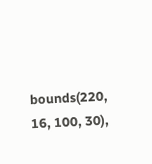bounds(220, 16, 100, 30),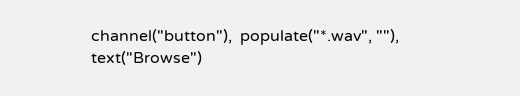channel("button"),  populate("*.wav", ""), text("Browse")